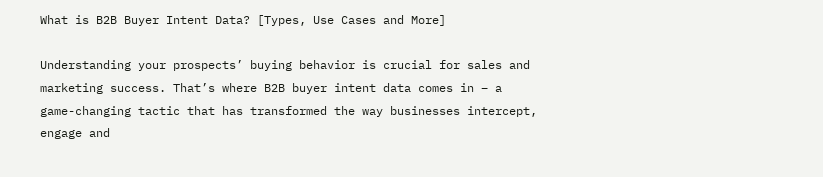What is B2B Buyer Intent Data? [Types, Use Cases and More]

Understanding your prospects’ buying behavior is crucial for sales and marketing success. That’s where B2B buyer intent data comes in – a game-changing tactic that has transformed the way businesses intercept, engage and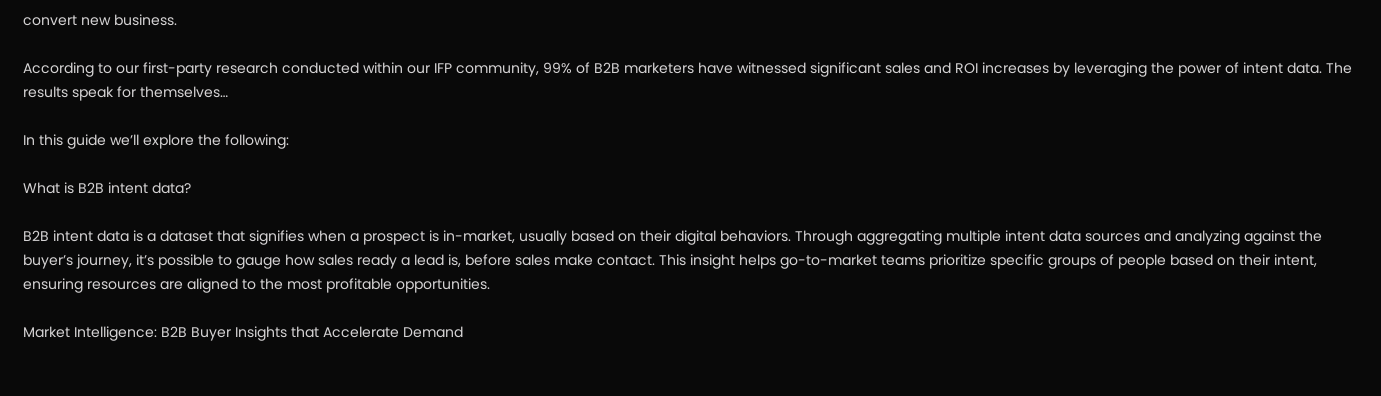convert new business.

According to our first-party research conducted within our IFP community, 99% of B2B marketers have witnessed significant sales and ROI increases by leveraging the power of intent data. The results speak for themselves…

In this guide we’ll explore the following:

What is B2B intent data?

B2B intent data is a dataset that signifies when a prospect is in-market, usually based on their digital behaviors. Through aggregating multiple intent data sources and analyzing against the buyer’s journey, it’s possible to gauge how sales ready a lead is, before sales make contact. This insight helps go-to-market teams prioritize specific groups of people based on their intent, ensuring resources are aligned to the most profitable opportunities.

Market Intelligence: B2B Buyer Insights that Accelerate Demand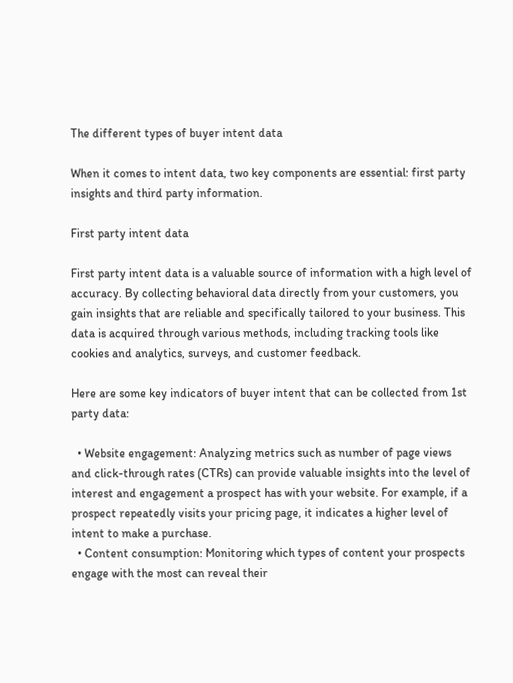The different types of buyer intent data

When it comes to intent data, two key components are essential: first party insights and third party information.

First party intent data

First party intent data is a valuable source of information with a high level of accuracy. By collecting behavioral data directly from your customers, you gain insights that are reliable and specifically tailored to your business. This data is acquired through various methods, including tracking tools like cookies and analytics, surveys, and customer feedback.

Here are some key indicators of buyer intent that can be collected from 1st party data:

  • Website engagement: Analyzing metrics such as number of page views and click-through rates (CTRs) can provide valuable insights into the level of interest and engagement a prospect has with your website. For example, if a prospect repeatedly visits your pricing page, it indicates a higher level of intent to make a purchase.
  • Content consumption: Monitoring which types of content your prospects engage with the most can reveal their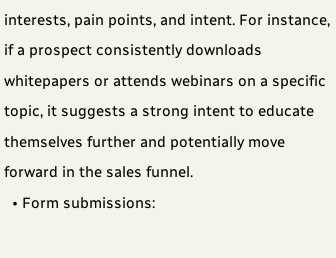interests, pain points, and intent. For instance, if a prospect consistently downloads whitepapers or attends webinars on a specific topic, it suggests a strong intent to educate themselves further and potentially move forward in the sales funnel.
  • Form submissions: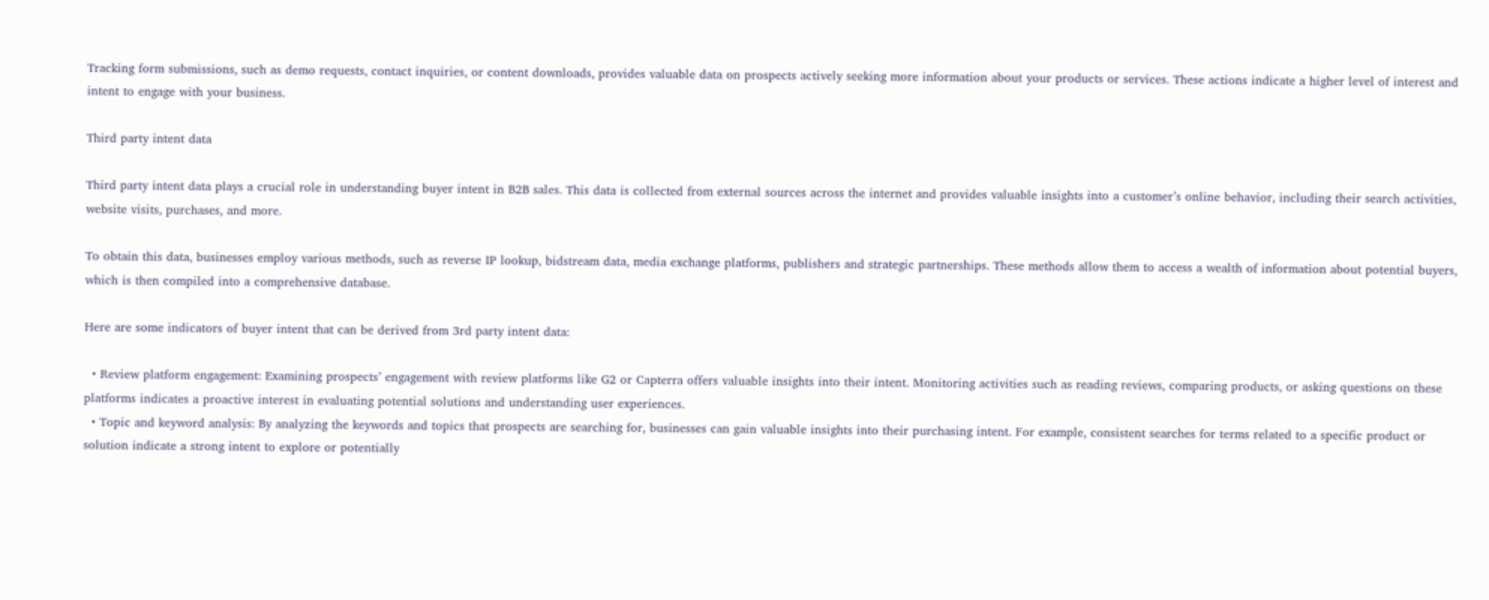Tracking form submissions, such as demo requests, contact inquiries, or content downloads, provides valuable data on prospects actively seeking more information about your products or services. These actions indicate a higher level of interest and intent to engage with your business.

Third party intent data

Third party intent data plays a crucial role in understanding buyer intent in B2B sales. This data is collected from external sources across the internet and provides valuable insights into a customer’s online behavior, including their search activities, website visits, purchases, and more.

To obtain this data, businesses employ various methods, such as reverse IP lookup, bidstream data, media exchange platforms, publishers and strategic partnerships. These methods allow them to access a wealth of information about potential buyers, which is then compiled into a comprehensive database.

Here are some indicators of buyer intent that can be derived from 3rd party intent data:

  • Review platform engagement: Examining prospects’ engagement with review platforms like G2 or Capterra offers valuable insights into their intent. Monitoring activities such as reading reviews, comparing products, or asking questions on these platforms indicates a proactive interest in evaluating potential solutions and understanding user experiences.
  • Topic and keyword analysis: By analyzing the keywords and topics that prospects are searching for, businesses can gain valuable insights into their purchasing intent. For example, consistent searches for terms related to a specific product or solution indicate a strong intent to explore or potentially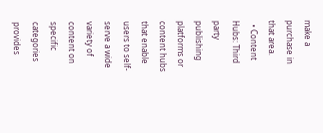make a purchase in that area.
  • Content Hubs: Third party publishing platforms or content hubs that enable users to self-serve a wide variety of content on specific categories provides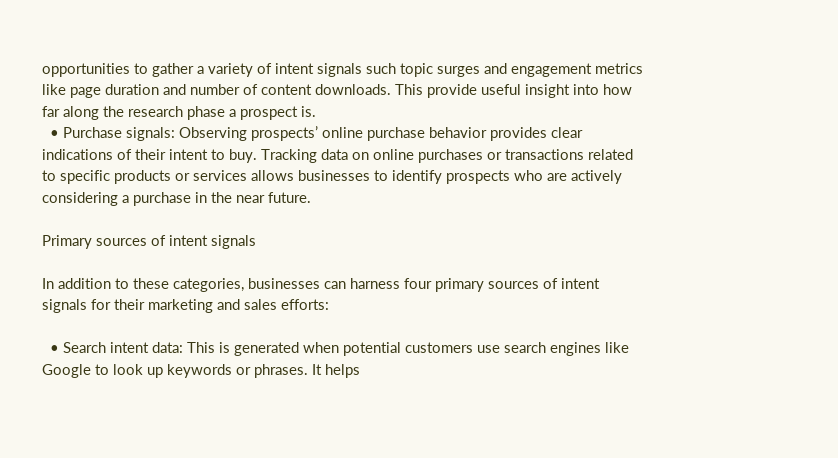opportunities to gather a variety of intent signals such topic surges and engagement metrics like page duration and number of content downloads. This provide useful insight into how far along the research phase a prospect is.
  • Purchase signals: Observing prospects’ online purchase behavior provides clear indications of their intent to buy. Tracking data on online purchases or transactions related to specific products or services allows businesses to identify prospects who are actively considering a purchase in the near future.

Primary sources of intent signals

In addition to these categories, businesses can harness four primary sources of intent signals for their marketing and sales efforts:

  • Search intent data: This is generated when potential customers use search engines like Google to look up keywords or phrases. It helps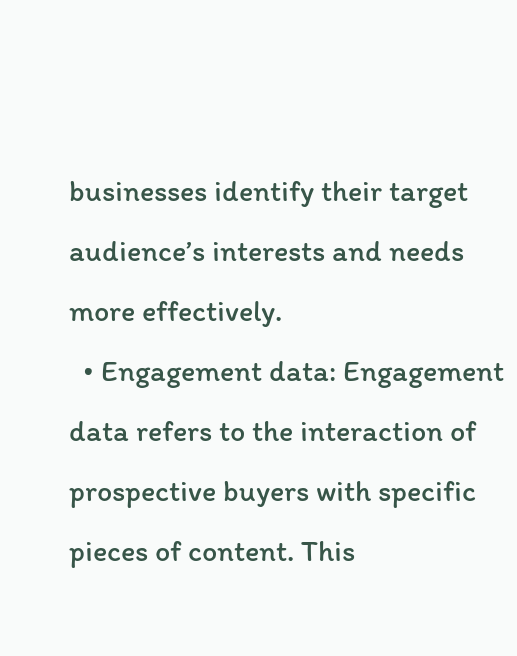businesses identify their target audience’s interests and needs more effectively.
  • Engagement data: Engagement data refers to the interaction of prospective buyers with specific pieces of content. This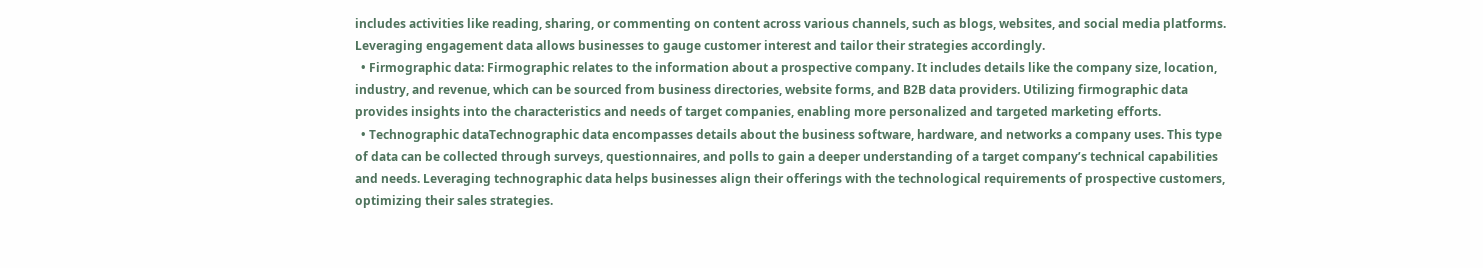includes activities like reading, sharing, or commenting on content across various channels, such as blogs, websites, and social media platforms. Leveraging engagement data allows businesses to gauge customer interest and tailor their strategies accordingly.
  • Firmographic data: Firmographic relates to the information about a prospective company. It includes details like the company size, location, industry, and revenue, which can be sourced from business directories, website forms, and B2B data providers. Utilizing firmographic data provides insights into the characteristics and needs of target companies, enabling more personalized and targeted marketing efforts.
  • Technographic dataTechnographic data encompasses details about the business software, hardware, and networks a company uses. This type of data can be collected through surveys, questionnaires, and polls to gain a deeper understanding of a target company’s technical capabilities and needs. Leveraging technographic data helps businesses align their offerings with the technological requirements of prospective customers, optimizing their sales strategies.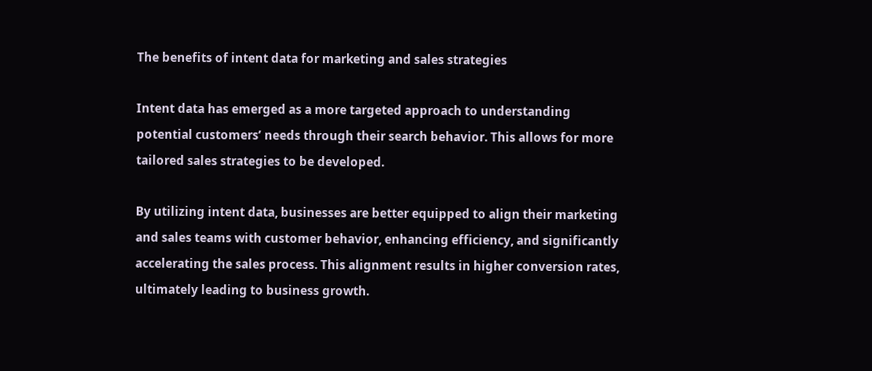The benefits of intent data for marketing and sales strategies

Intent data has emerged as a more targeted approach to understanding potential customers’ needs through their search behavior. This allows for more tailored sales strategies to be developed.

By utilizing intent data, businesses are better equipped to align their marketing and sales teams with customer behavior, enhancing efficiency, and significantly accelerating the sales process. This alignment results in higher conversion rates, ultimately leading to business growth.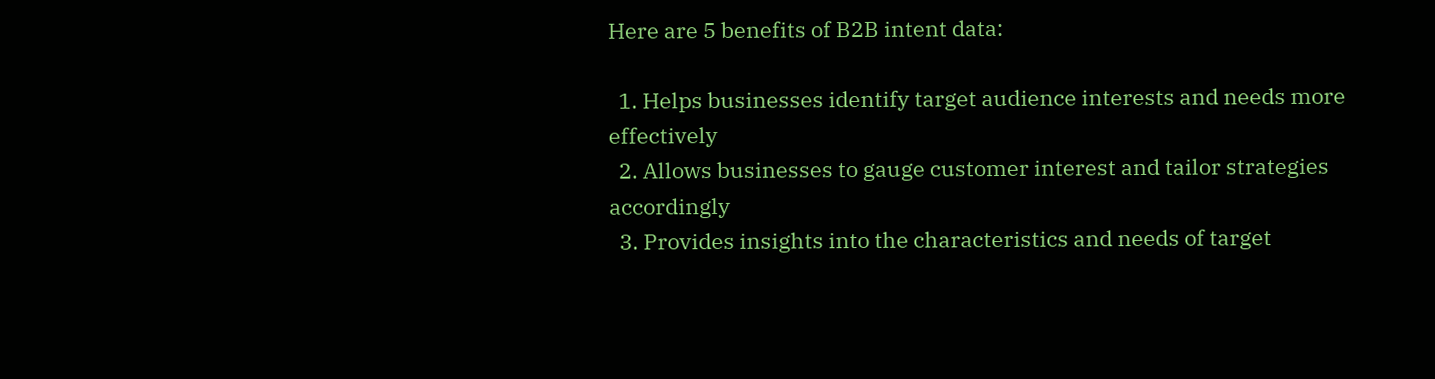Here are 5 benefits of B2B intent data:

  1. Helps businesses identify target audience interests and needs more effectively
  2. Allows businesses to gauge customer interest and tailor strategies accordingly
  3. Provides insights into the characteristics and needs of target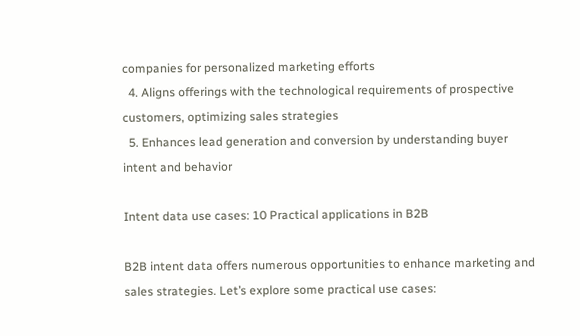companies for personalized marketing efforts
  4. Aligns offerings with the technological requirements of prospective customers, optimizing sales strategies
  5. Enhances lead generation and conversion by understanding buyer intent and behavior

Intent data use cases: 10 Practical applications in B2B

B2B intent data offers numerous opportunities to enhance marketing and sales strategies. Let’s explore some practical use cases: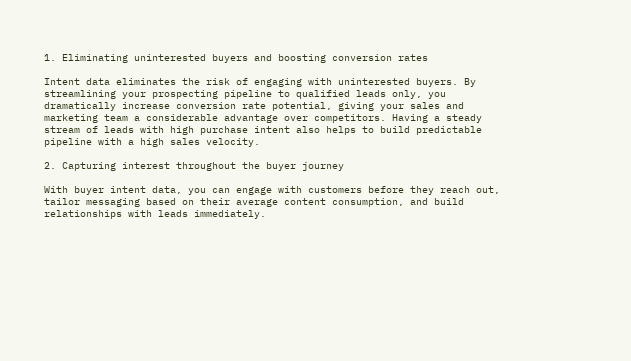1. Eliminating uninterested buyers and boosting conversion rates

Intent data eliminates the risk of engaging with uninterested buyers. By streamlining your prospecting pipeline to qualified leads only, you dramatically increase conversion rate potential, giving your sales and marketing team a considerable advantage over competitors. Having a steady stream of leads with high purchase intent also helps to build predictable pipeline with a high sales velocity.

2. Capturing interest throughout the buyer journey

With buyer intent data, you can engage with customers before they reach out, tailor messaging based on their average content consumption, and build relationships with leads immediately.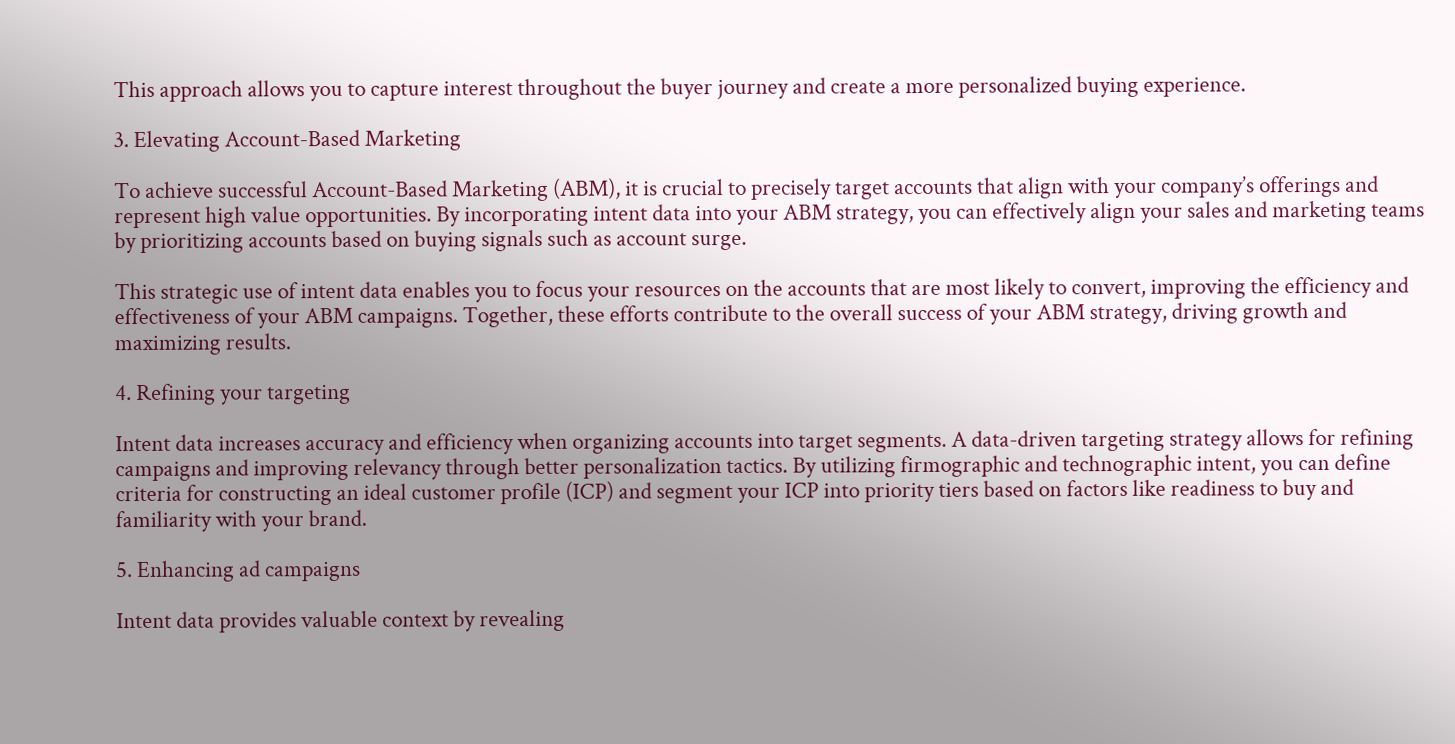This approach allows you to capture interest throughout the buyer journey and create a more personalized buying experience.

3. Elevating Account-Based Marketing

To achieve successful Account-Based Marketing (ABM), it is crucial to precisely target accounts that align with your company’s offerings and represent high value opportunities. By incorporating intent data into your ABM strategy, you can effectively align your sales and marketing teams by prioritizing accounts based on buying signals such as account surge.

This strategic use of intent data enables you to focus your resources on the accounts that are most likely to convert, improving the efficiency and effectiveness of your ABM campaigns. Together, these efforts contribute to the overall success of your ABM strategy, driving growth and maximizing results.

4. Refining your targeting

Intent data increases accuracy and efficiency when organizing accounts into target segments. A data-driven targeting strategy allows for refining campaigns and improving relevancy through better personalization tactics. By utilizing firmographic and technographic intent, you can define criteria for constructing an ideal customer profile (ICP) and segment your ICP into priority tiers based on factors like readiness to buy and familiarity with your brand.

5. Enhancing ad campaigns

Intent data provides valuable context by revealing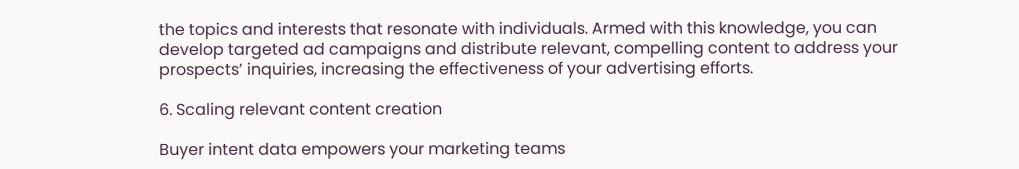the topics and interests that resonate with individuals. Armed with this knowledge, you can develop targeted ad campaigns and distribute relevant, compelling content to address your prospects’ inquiries, increasing the effectiveness of your advertising efforts.

6. Scaling relevant content creation

Buyer intent data empowers your marketing teams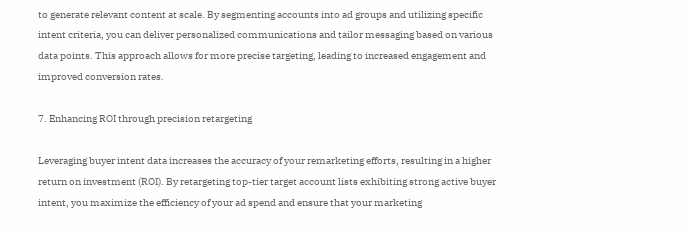to generate relevant content at scale. By segmenting accounts into ad groups and utilizing specific intent criteria, you can deliver personalized communications and tailor messaging based on various data points. This approach allows for more precise targeting, leading to increased engagement and improved conversion rates.

7. Enhancing ROI through precision retargeting

Leveraging buyer intent data increases the accuracy of your remarketing efforts, resulting in a higher return on investment (ROI). By retargeting top-tier target account lists exhibiting strong active buyer intent, you maximize the efficiency of your ad spend and ensure that your marketing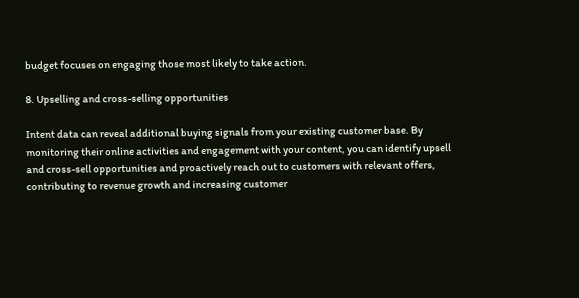budget focuses on engaging those most likely to take action.

8. Upselling and cross-selling opportunities

Intent data can reveal additional buying signals from your existing customer base. By monitoring their online activities and engagement with your content, you can identify upsell and cross-sell opportunities and proactively reach out to customers with relevant offers, contributing to revenue growth and increasing customer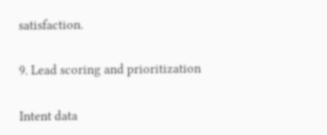satisfaction.

9. Lead scoring and prioritization

Intent data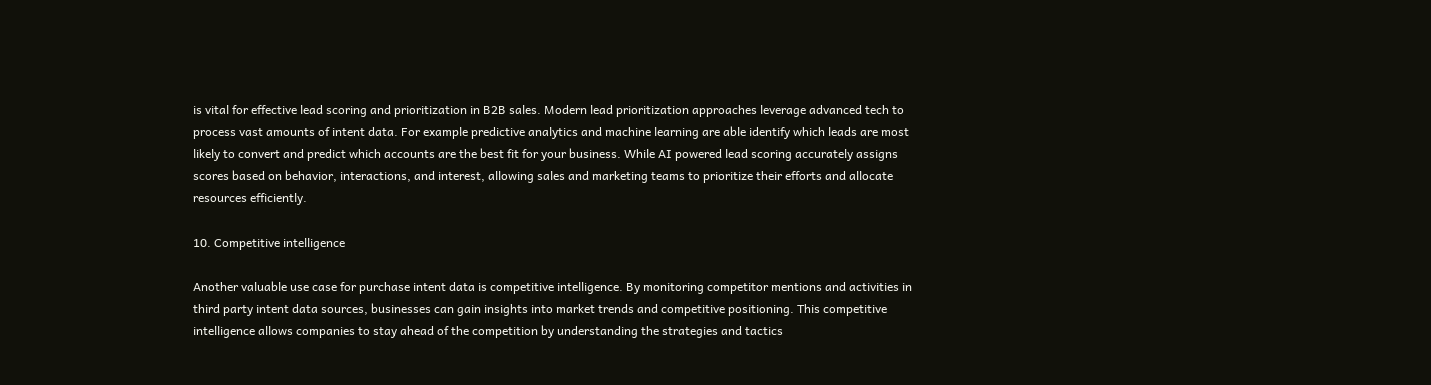is vital for effective lead scoring and prioritization in B2B sales. Modern lead prioritization approaches leverage advanced tech to process vast amounts of intent data. For example predictive analytics and machine learning are able identify which leads are most likely to convert and predict which accounts are the best fit for your business. While AI powered lead scoring accurately assigns scores based on behavior, interactions, and interest, allowing sales and marketing teams to prioritize their efforts and allocate resources efficiently.

10. Competitive intelligence

Another valuable use case for purchase intent data is competitive intelligence. By monitoring competitor mentions and activities in third party intent data sources, businesses can gain insights into market trends and competitive positioning. This competitive intelligence allows companies to stay ahead of the competition by understanding the strategies and tactics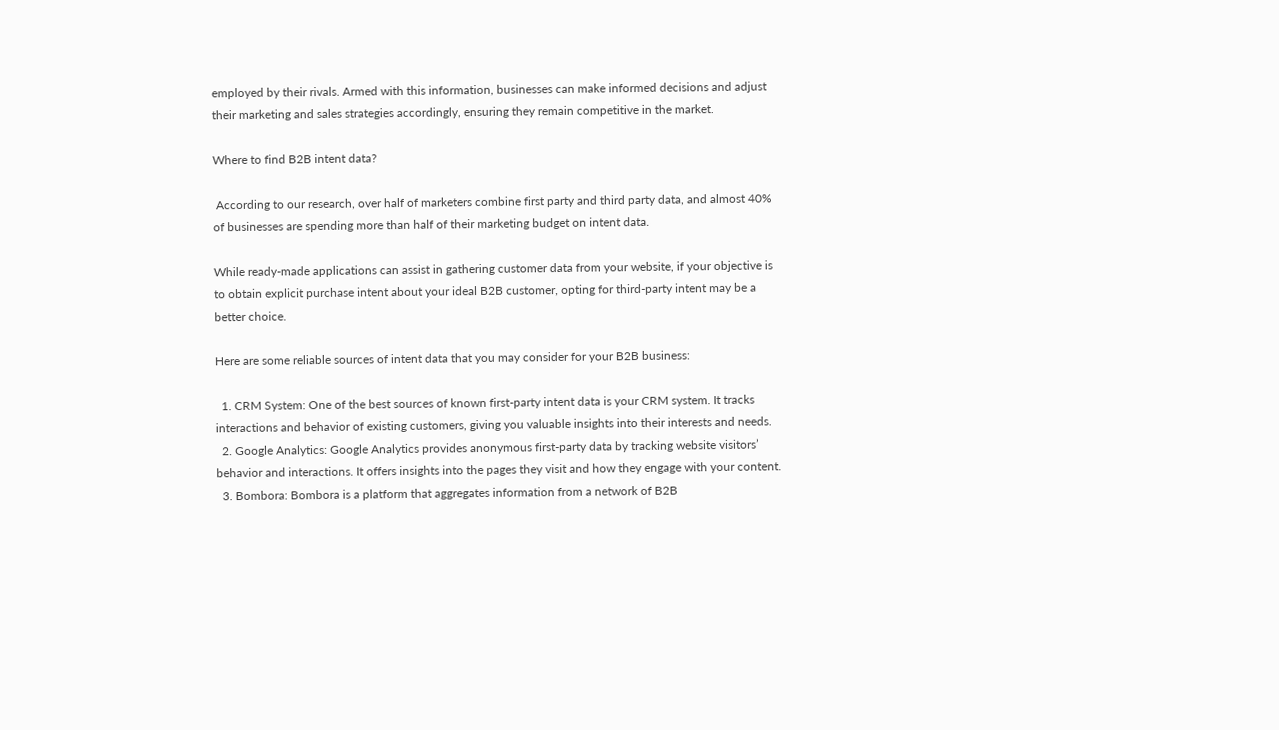employed by their rivals. Armed with this information, businesses can make informed decisions and adjust their marketing and sales strategies accordingly, ensuring they remain competitive in the market.

Where to find B2B intent data?

 According to our research, over half of marketers combine first party and third party data, and almost 40% of businesses are spending more than half of their marketing budget on intent data.

While ready-made applications can assist in gathering customer data from your website, if your objective is to obtain explicit purchase intent about your ideal B2B customer, opting for third-party intent may be a better choice.

Here are some reliable sources of intent data that you may consider for your B2B business:

  1. CRM System: One of the best sources of known first-party intent data is your CRM system. It tracks interactions and behavior of existing customers, giving you valuable insights into their interests and needs.
  2. Google Analytics: Google Analytics provides anonymous first-party data by tracking website visitors’ behavior and interactions. It offers insights into the pages they visit and how they engage with your content.
  3. Bombora: Bombora is a platform that aggregates information from a network of B2B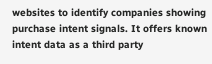websites to identify companies showing purchase intent signals. It offers known intent data as a third party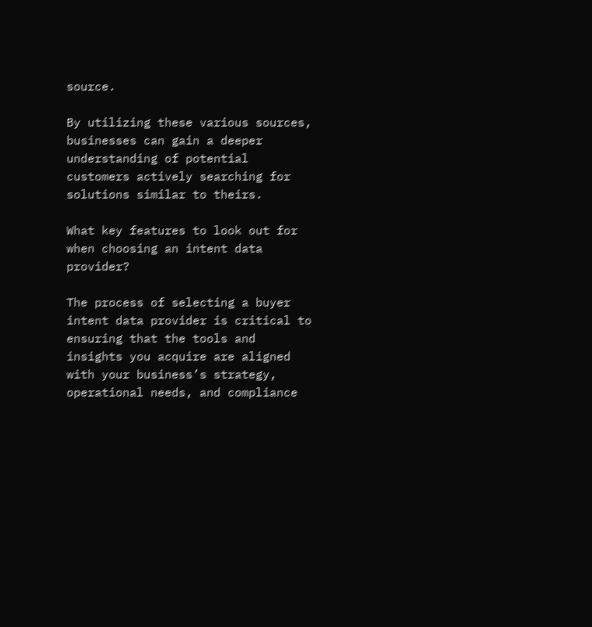source.

By utilizing these various sources, businesses can gain a deeper understanding of potential customers actively searching for solutions similar to theirs.

What key features to look out for when choosing an intent data provider?

The process of selecting a buyer intent data provider is critical to ensuring that the tools and insights you acquire are aligned with your business’s strategy, operational needs, and compliance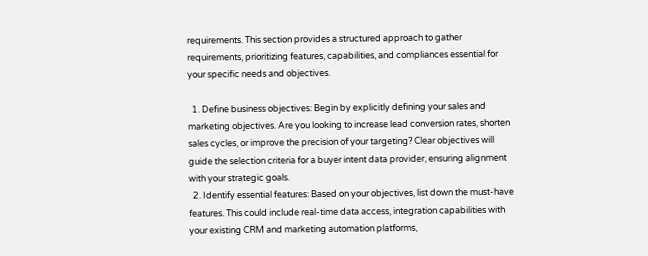requirements. This section provides a structured approach to gather requirements, prioritizing features, capabilities, and compliances essential for your specific needs and objectives.

  1. Define business objectives: Begin by explicitly defining your sales and marketing objectives. Are you looking to increase lead conversion rates, shorten sales cycles, or improve the precision of your targeting? Clear objectives will guide the selection criteria for a buyer intent data provider, ensuring alignment with your strategic goals.
  2. Identify essential features: Based on your objectives, list down the must-have features. This could include real-time data access, integration capabilities with your existing CRM and marketing automation platforms,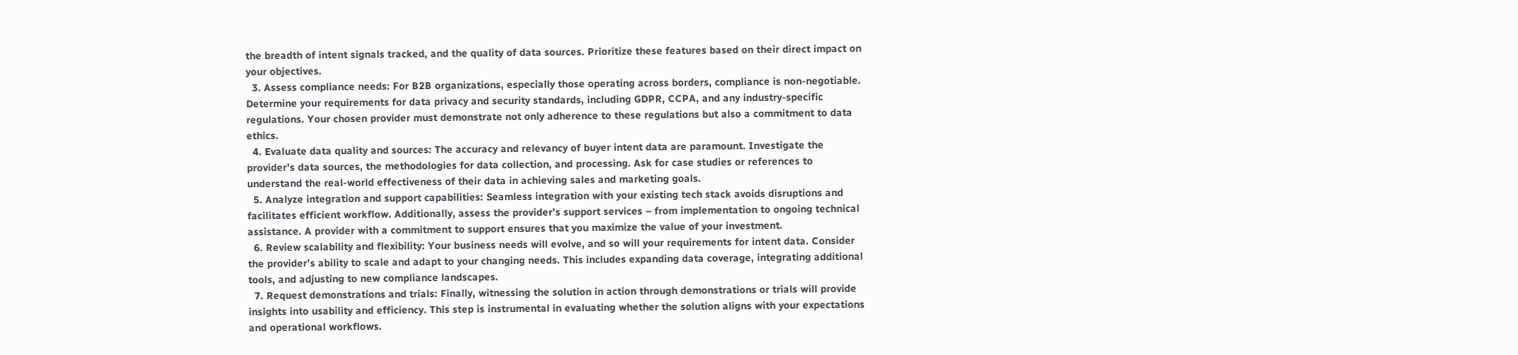the breadth of intent signals tracked, and the quality of data sources. Prioritize these features based on their direct impact on your objectives.
  3. Assess compliance needs: For B2B organizations, especially those operating across borders, compliance is non-negotiable. Determine your requirements for data privacy and security standards, including GDPR, CCPA, and any industry-specific regulations. Your chosen provider must demonstrate not only adherence to these regulations but also a commitment to data ethics.
  4. Evaluate data quality and sources: The accuracy and relevancy of buyer intent data are paramount. Investigate the provider’s data sources, the methodologies for data collection, and processing. Ask for case studies or references to understand the real-world effectiveness of their data in achieving sales and marketing goals.
  5. Analyze integration and support capabilities: Seamless integration with your existing tech stack avoids disruptions and facilitates efficient workflow. Additionally, assess the provider’s support services – from implementation to ongoing technical assistance. A provider with a commitment to support ensures that you maximize the value of your investment.
  6. Review scalability and flexibility: Your business needs will evolve, and so will your requirements for intent data. Consider the provider’s ability to scale and adapt to your changing needs. This includes expanding data coverage, integrating additional tools, and adjusting to new compliance landscapes.
  7. Request demonstrations and trials: Finally, witnessing the solution in action through demonstrations or trials will provide insights into usability and efficiency. This step is instrumental in evaluating whether the solution aligns with your expectations and operational workflows.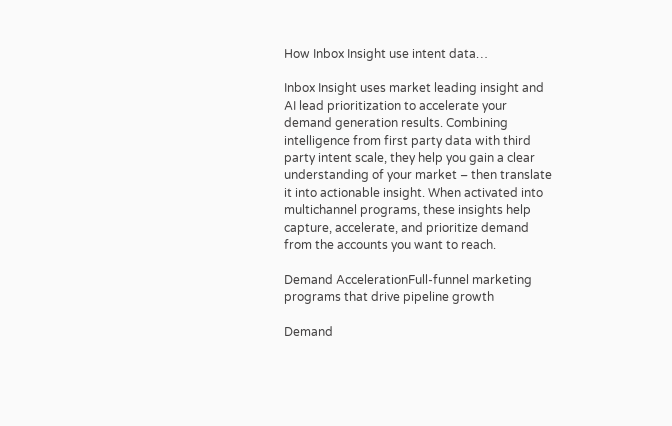How Inbox Insight use intent data…

Inbox Insight uses market leading insight and AI lead prioritization to accelerate your demand generation results. Combining intelligence from first party data with third party intent scale, they help you gain a clear understanding of your market – then translate it into actionable insight. When activated into multichannel programs, these insights help capture, accelerate, and prioritize demand from the accounts you want to reach.

Demand AccelerationFull-funnel marketing programs that drive pipeline growth

Demand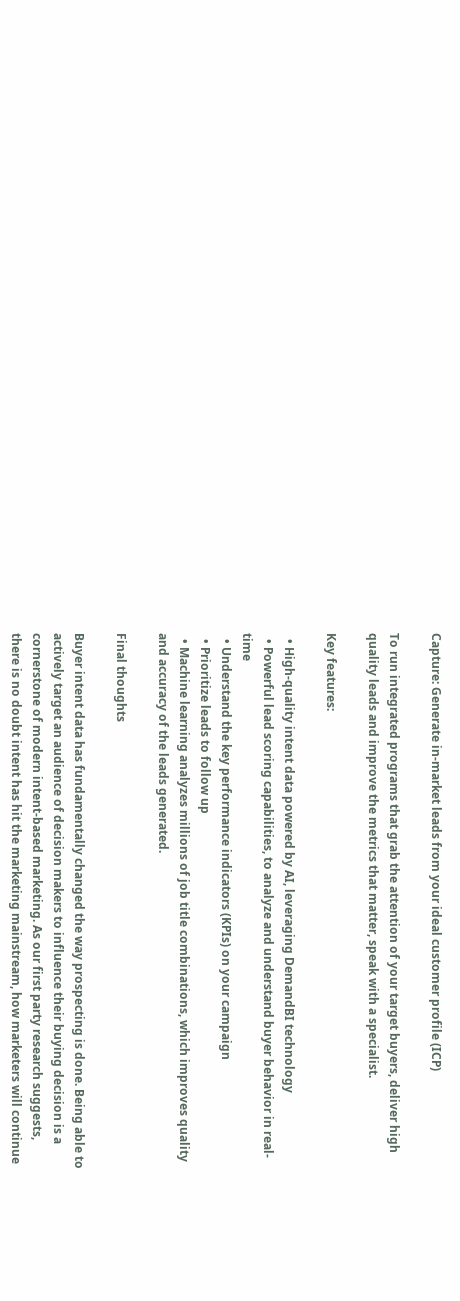Capture: Generate in-market leads from your ideal customer profile (ICP)

To run integrated programs that grab the attention of your target buyers, deliver high quality leads and improve the metrics that matter, speak with a specialist.

Key features:

  • High-quality intent data powered by AI, leveraging DemandBI technology
  • Powerful lead scoring capabilities, to analyze and understand buyer behavior in real-time
  • Understand the key performance indicators (KPIs) on your campaign
  • Prioritize leads to follow up
  • Machine learning analyzes millions of job title combinations, which improves quality and accuracy of the leads generated.

Final thoughts

Buyer intent data has fundamentally changed the way prospecting is done. Being able to actively target an audience of decision makers to influence their buying decision is a cornerstone of modern intent-based marketing. As our first party research suggests, there is no doubt intent has hit the marketing mainstream, how marketers will continue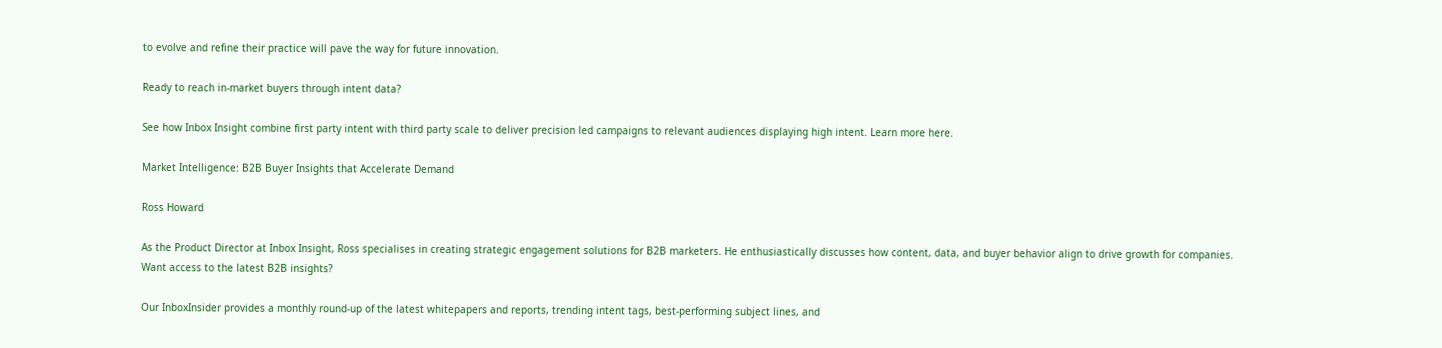to evolve and refine their practice will pave the way for future innovation.

Ready to reach in-market buyers through intent data?

See how Inbox Insight combine first party intent with third party scale to deliver precision led campaigns to relevant audiences displaying high intent. Learn more here.

Market Intelligence: B2B Buyer Insights that Accelerate Demand

Ross Howard

As the Product Director at Inbox Insight, Ross specialises in creating strategic engagement solutions for B2B marketers. He enthusiastically discusses how content, data, and buyer behavior align to drive growth for companies.
Want access to the latest B2B insights?

Our InboxInsider provides a monthly round-up of the latest whitepapers and reports, trending intent tags, best-performing subject lines, and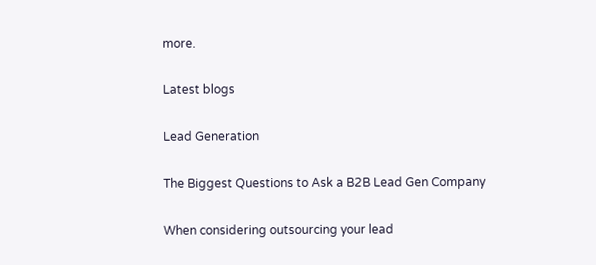more.

Latest blogs

Lead Generation

The Biggest Questions to Ask a B2B Lead Gen Company

When considering outsourcing your lead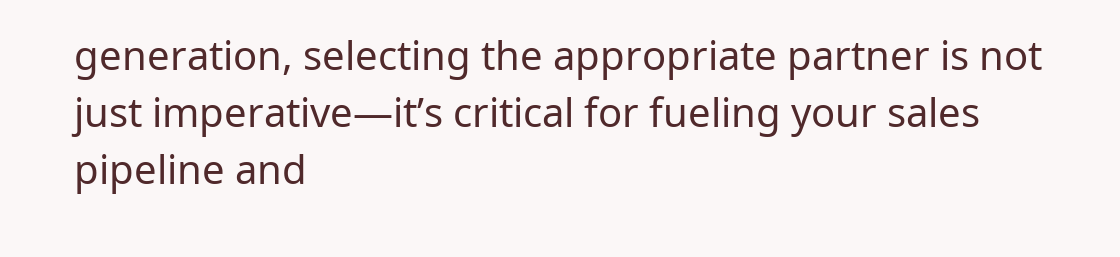generation, selecting the appropriate partner is not just imperative—it’s critical for fueling your sales pipeline and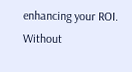enhancing your ROI. Without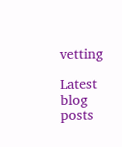vetting

Latest blog posts